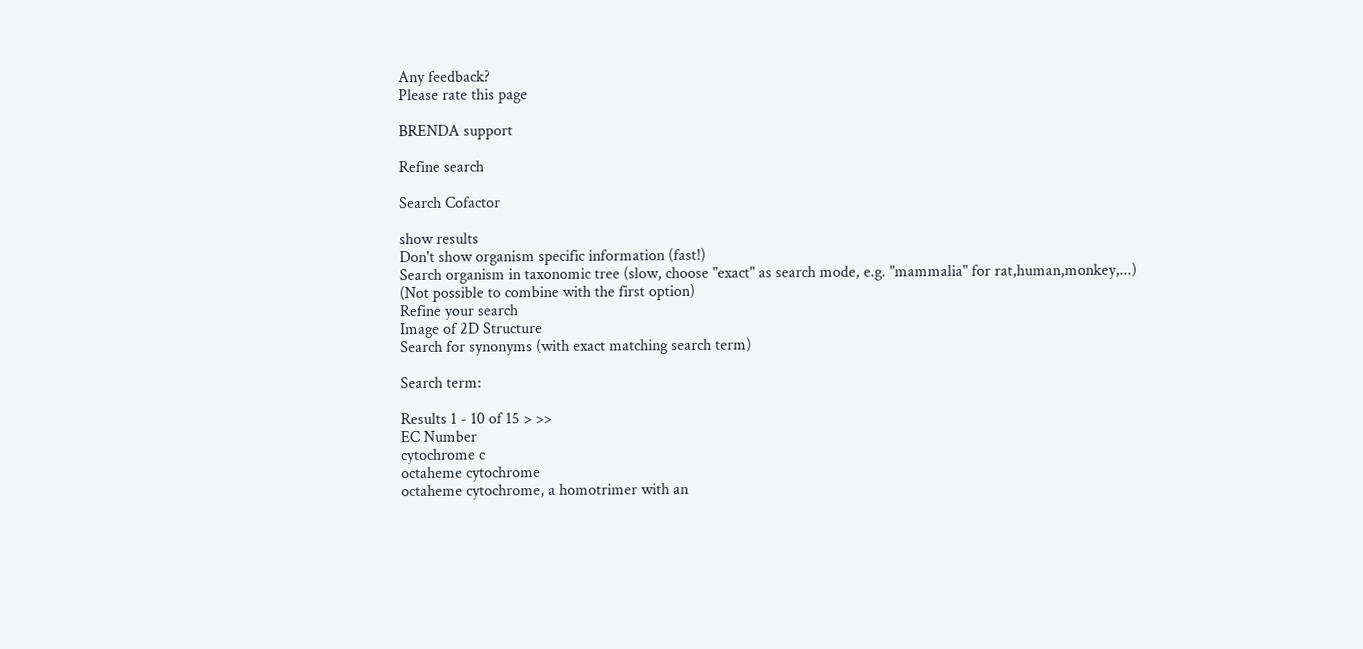Any feedback?
Please rate this page

BRENDA support

Refine search

Search Cofactor

show results
Don't show organism specific information (fast!)
Search organism in taxonomic tree (slow, choose "exact" as search mode, e.g. "mammalia" for rat,human,monkey,...)
(Not possible to combine with the first option)
Refine your search
Image of 2D Structure
Search for synonyms (with exact matching search term)

Search term:

Results 1 - 10 of 15 > >>
EC Number
cytochrome c
octaheme cytochrome
octaheme cytochrome, a homotrimer with an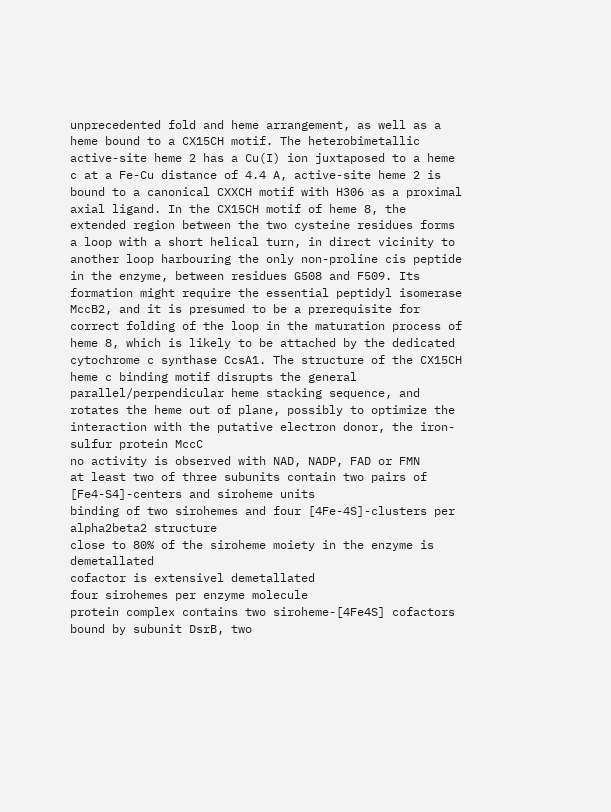unprecedented fold and heme arrangement, as well as a heme bound to a CX15CH motif. The heterobimetallic active-site heme 2 has a Cu(I) ion juxtaposed to a heme c at a Fe-Cu distance of 4.4 A, active-site heme 2 is bound to a canonical CXXCH motif with H306 as a proximal axial ligand. In the CX15CH motif of heme 8, the extended region between the two cysteine residues forms a loop with a short helical turn, in direct vicinity to another loop harbouring the only non-proline cis peptide in the enzyme, between residues G508 and F509. Its formation might require the essential peptidyl isomerase MccB2, and it is presumed to be a prerequisite for correct folding of the loop in the maturation process of heme 8, which is likely to be attached by the dedicated cytochrome c synthase CcsA1. The structure of the CX15CH heme c binding motif disrupts the general parallel/perpendicular heme stacking sequence, and rotates the heme out of plane, possibly to optimize the interaction with the putative electron donor, the iron-sulfur protein MccC
no activity is observed with NAD, NADP, FAD or FMN
at least two of three subunits contain two pairs of [Fe4-S4]-centers and siroheme units
binding of two sirohemes and four [4Fe-4S]-clusters per alpha2beta2 structure
close to 80% of the siroheme moiety in the enzyme is demetallated
cofactor is extensivel demetallated
four sirohemes per enzyme molecule
protein complex contains two siroheme-[4Fe4S] cofactors bound by subunit DsrB, two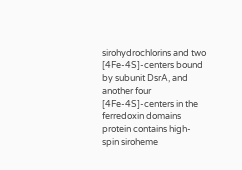sirohydrochlorins and two [4Fe-4S]-centers bound by subunit DsrA, and another four [4Fe-4S]-centers in the ferredoxin domains
protein contains high-spin siroheme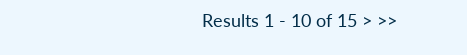Results 1 - 10 of 15 > >>